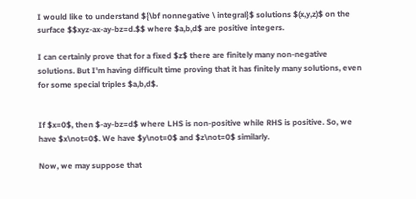I would like to understand ${\bf nonnegative \ integral}$ solutions $(x,y,z)$ on the surface $$xyz-ax-ay-bz=d.$$ where $a,b,d$ are positive integers.

I can certainly prove that for a fixed $z$ there are finitely many non-negative solutions. But I'm having difficult time proving that it has finitely many solutions, even for some special triples $a,b,d$.


If $x=0$, then $-ay-bz=d$ where LHS is non-positive while RHS is positive. So, we have $x\not=0$. We have $y\not=0$ and $z\not=0$ similarly.

Now, we may suppose that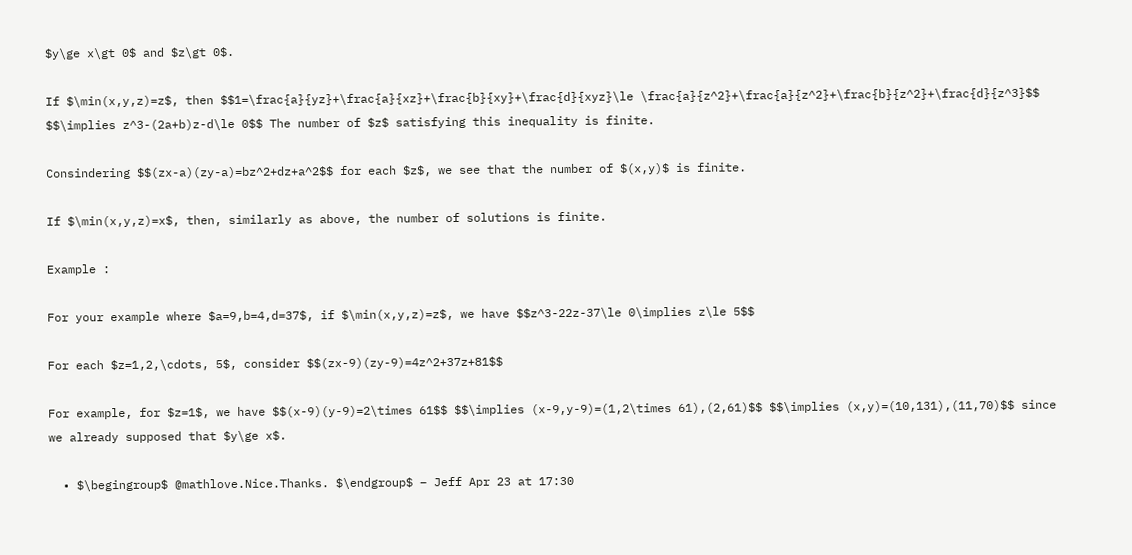$y\ge x\gt 0$ and $z\gt 0$.

If $\min(x,y,z)=z$, then $$1=\frac{a}{yz}+\frac{a}{xz}+\frac{b}{xy}+\frac{d}{xyz}\le \frac{a}{z^2}+\frac{a}{z^2}+\frac{b}{z^2}+\frac{d}{z^3}$$ $$\implies z^3-(2a+b)z-d\le 0$$ The number of $z$ satisfying this inequality is finite.

Consindering $$(zx-a)(zy-a)=bz^2+dz+a^2$$ for each $z$, we see that the number of $(x,y)$ is finite.

If $\min(x,y,z)=x$, then, similarly as above, the number of solutions is finite.

Example :

For your example where $a=9,b=4,d=37$, if $\min(x,y,z)=z$, we have $$z^3-22z-37\le 0\implies z\le 5$$

For each $z=1,2,\cdots, 5$, consider $$(zx-9)(zy-9)=4z^2+37z+81$$

For example, for $z=1$, we have $$(x-9)(y-9)=2\times 61$$ $$\implies (x-9,y-9)=(1,2\times 61),(2,61)$$ $$\implies (x,y)=(10,131),(11,70)$$ since we already supposed that $y\ge x$.

  • $\begingroup$ @mathlove.Nice.Thanks. $\endgroup$ – Jeff Apr 23 at 17:30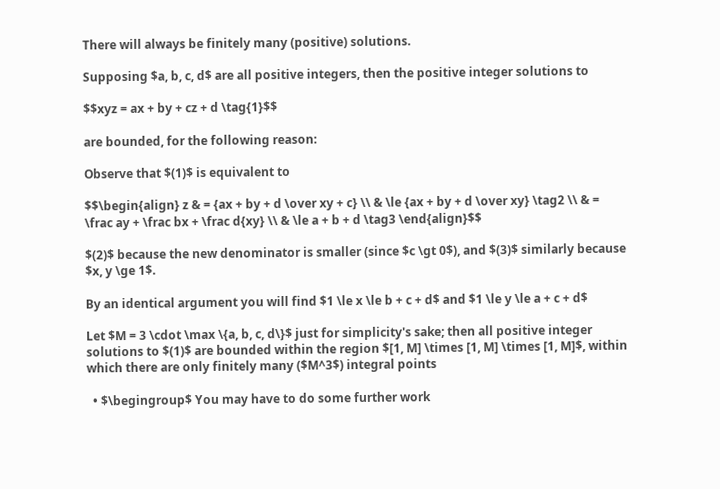There will always be finitely many (positive) solutions.

Supposing $a, b, c, d$ are all positive integers, then the positive integer solutions to

$$xyz = ax + by + cz + d \tag{1}$$

are bounded, for the following reason:

Observe that $(1)$ is equivalent to

$$\begin{align} z & = {ax + by + d \over xy + c} \\ & \le {ax + by + d \over xy} \tag2 \\ & = \frac ay + \frac bx + \frac d{xy} \\ & \le a + b + d \tag3 \end{align}$$

$(2)$ because the new denominator is smaller (since $c \gt 0$), and $(3)$ similarly because $x, y \ge 1$.

By an identical argument you will find $1 \le x \le b + c + d$ and $1 \le y \le a + c + d$

Let $M = 3 \cdot \max \{a, b, c, d\}$ just for simplicity's sake; then all positive integer solutions to $(1)$ are bounded within the region $[1, M] \times [1, M] \times [1, M]$, within which there are only finitely many ($M^3$) integral points

  • $\begingroup$ You may have to do some further work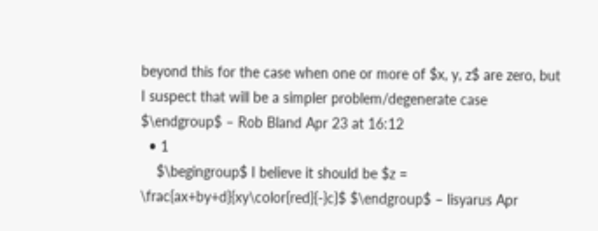beyond this for the case when one or more of $x, y, z$ are zero, but I suspect that will be a simpler problem/degenerate case $\endgroup$ – Rob Bland Apr 23 at 16:12
  • 1
    $\begingroup$ I believe it should be $z = \frac{ax+by+d}{xy\color{red}{-}c}$ $\endgroup$ – lisyarus Apr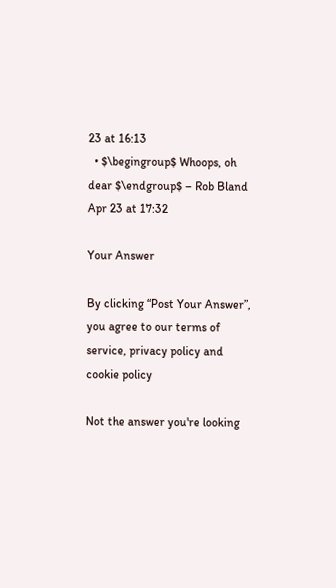23 at 16:13
  • $\begingroup$ Whoops, oh dear $\endgroup$ – Rob Bland Apr 23 at 17:32

Your Answer

By clicking “Post Your Answer”, you agree to our terms of service, privacy policy and cookie policy

Not the answer you're looking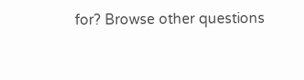for? Browse other questions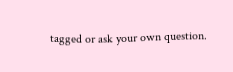tagged or ask your own question.